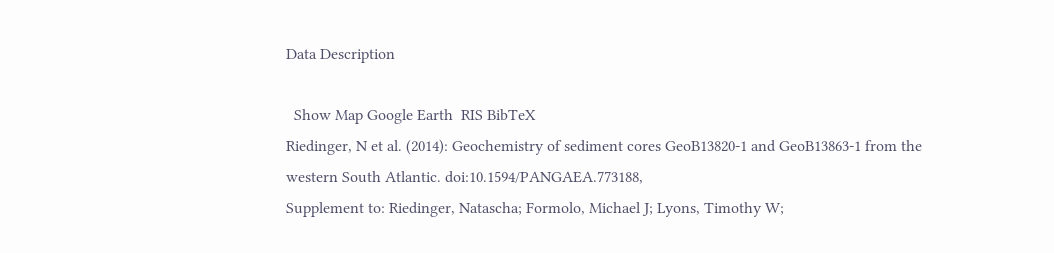Data Description

  Show Map Google Earth  RIS BibTeX
Riedinger, N et al. (2014): Geochemistry of sediment cores GeoB13820-1 and GeoB13863-1 from the western South Atlantic. doi:10.1594/PANGAEA.773188,
Supplement to: Riedinger, Natascha; Formolo, Michael J; Lyons, Timothy W;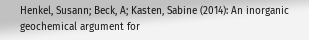Henkel, Susann; Beck, A; Kasten, Sabine (2014): An inorganic geochemical argument for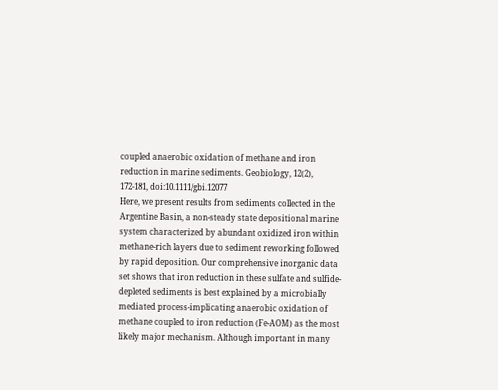coupled anaerobic oxidation of methane and iron reduction in marine sediments. Geobiology, 12(2), 172-181, doi:10.1111/gbi.12077
Here, we present results from sediments collected in the Argentine Basin, a non-steady state depositional marine system characterized by abundant oxidized iron within methane-rich layers due to sediment reworking followed by rapid deposition. Our comprehensive inorganic data set shows that iron reduction in these sulfate and sulfide-depleted sediments is best explained by a microbially mediated process-implicating anaerobic oxidation of methane coupled to iron reduction (Fe-AOM) as the most likely major mechanism. Although important in many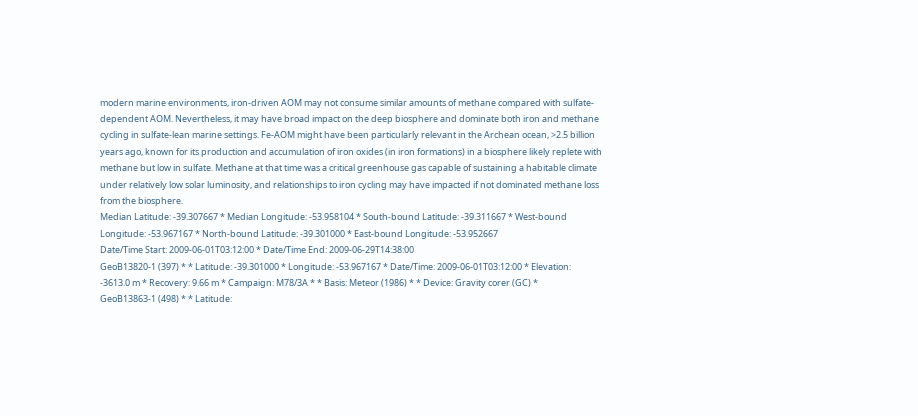modern marine environments, iron-driven AOM may not consume similar amounts of methane compared with sulfate-dependent AOM. Nevertheless, it may have broad impact on the deep biosphere and dominate both iron and methane cycling in sulfate-lean marine settings. Fe-AOM might have been particularly relevant in the Archean ocean, >2.5 billion years ago, known for its production and accumulation of iron oxides (in iron formations) in a biosphere likely replete with methane but low in sulfate. Methane at that time was a critical greenhouse gas capable of sustaining a habitable climate under relatively low solar luminosity, and relationships to iron cycling may have impacted if not dominated methane loss from the biosphere.
Median Latitude: -39.307667 * Median Longitude: -53.958104 * South-bound Latitude: -39.311667 * West-bound Longitude: -53.967167 * North-bound Latitude: -39.301000 * East-bound Longitude: -53.952667
Date/Time Start: 2009-06-01T03:12:00 * Date/Time End: 2009-06-29T14:38:00
GeoB13820-1 (397) * * Latitude: -39.301000 * Longitude: -53.967167 * Date/Time: 2009-06-01T03:12:00 * Elevation: -3613.0 m * Recovery: 9.66 m * Campaign: M78/3A * * Basis: Meteor (1986) * * Device: Gravity corer (GC) *
GeoB13863-1 (498) * * Latitude: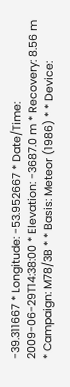-39.311667 * Longitude: -53.952667 * Date/Time: 2009-06-29T14:38:00 * Elevation: -3687.0 m * Recovery: 8.56 m * Campaign: M78/3B * * Basis: Meteor (1986) * * Device: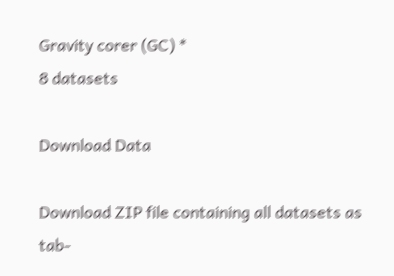Gravity corer (GC) *
8 datasets

Download Data

Download ZIP file containing all datasets as tab-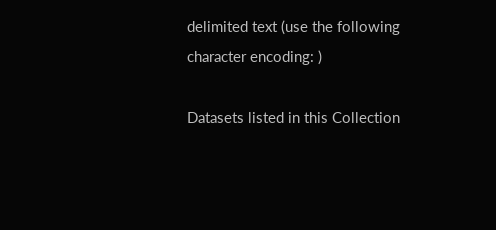delimited text (use the following character encoding: )

Datasets listed in this Collection